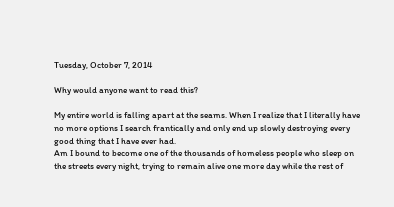Tuesday, October 7, 2014

Why would anyone want to read this?

My entire world is falling apart at the seams. When I realize that I literally have no more options I search frantically and only end up slowly destroying every good thing that I have ever had.
Am I bound to become one of the thousands of homeless people who sleep on the streets every night, trying to remain alive one more day while the rest of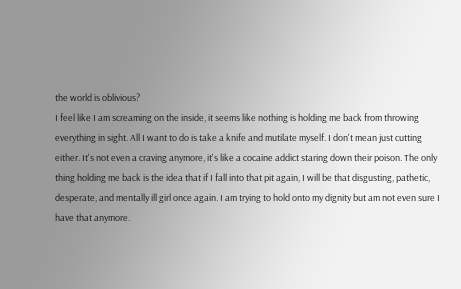the world is oblivious?
I feel like I am screaming on the inside, it seems like nothing is holding me back from throwing everything in sight. All I want to do is take a knife and mutilate myself. I don't mean just cutting either. It's not even a craving anymore, it's like a cocaine addict staring down their poison. The only thing holding me back is the idea that if I fall into that pit again, I will be that disgusting, pathetic, desperate, and mentally ill girl once again. I am trying to hold onto my dignity but am not even sure I have that anymore.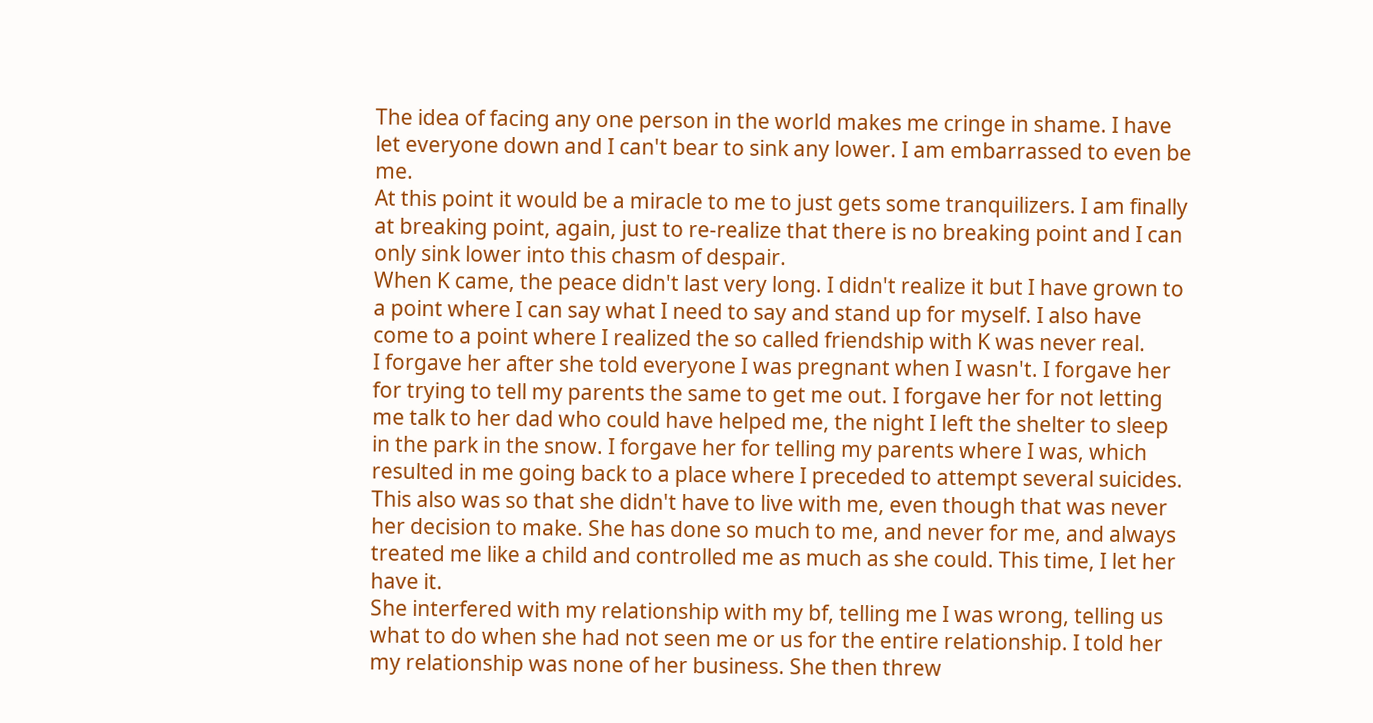The idea of facing any one person in the world makes me cringe in shame. I have let everyone down and I can't bear to sink any lower. I am embarrassed to even be me.
At this point it would be a miracle to me to just gets some tranquilizers. I am finally at breaking point, again, just to re-realize that there is no breaking point and I can only sink lower into this chasm of despair.
When K came, the peace didn't last very long. I didn't realize it but I have grown to a point where I can say what I need to say and stand up for myself. I also have come to a point where I realized the so called friendship with K was never real.
I forgave her after she told everyone I was pregnant when I wasn't. I forgave her for trying to tell my parents the same to get me out. I forgave her for not letting me talk to her dad who could have helped me, the night I left the shelter to sleep in the park in the snow. I forgave her for telling my parents where I was, which resulted in me going back to a place where I preceded to attempt several suicides. This also was so that she didn't have to live with me, even though that was never her decision to make. She has done so much to me, and never for me, and always treated me like a child and controlled me as much as she could. This time, I let her have it.
She interfered with my relationship with my bf, telling me I was wrong, telling us what to do when she had not seen me or us for the entire relationship. I told her my relationship was none of her business. She then threw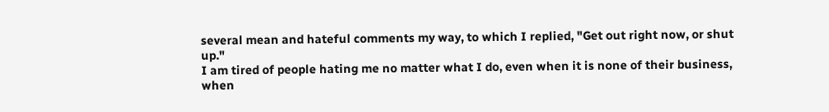several mean and hateful comments my way, to which I replied, "Get out right now, or shut up."
I am tired of people hating me no matter what I do, even when it is none of their business, when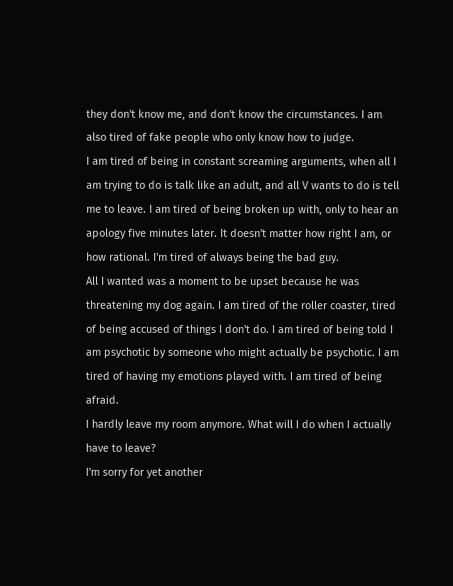they don't know me, and don't know the circumstances. I am also tired of fake people who only know how to judge.
I am tired of being in constant screaming arguments, when all I am trying to do is talk like an adult, and all V wants to do is tell me to leave. I am tired of being broken up with, only to hear an apology five minutes later. It doesn't matter how right I am, or how rational. I'm tired of always being the bad guy.
All I wanted was a moment to be upset because he was threatening my dog again. I am tired of the roller coaster, tired of being accused of things I don't do. I am tired of being told I am psychotic by someone who might actually be psychotic. I am tired of having my emotions played with. I am tired of being afraid.
I hardly leave my room anymore. What will I do when I actually have to leave?
I'm sorry for yet another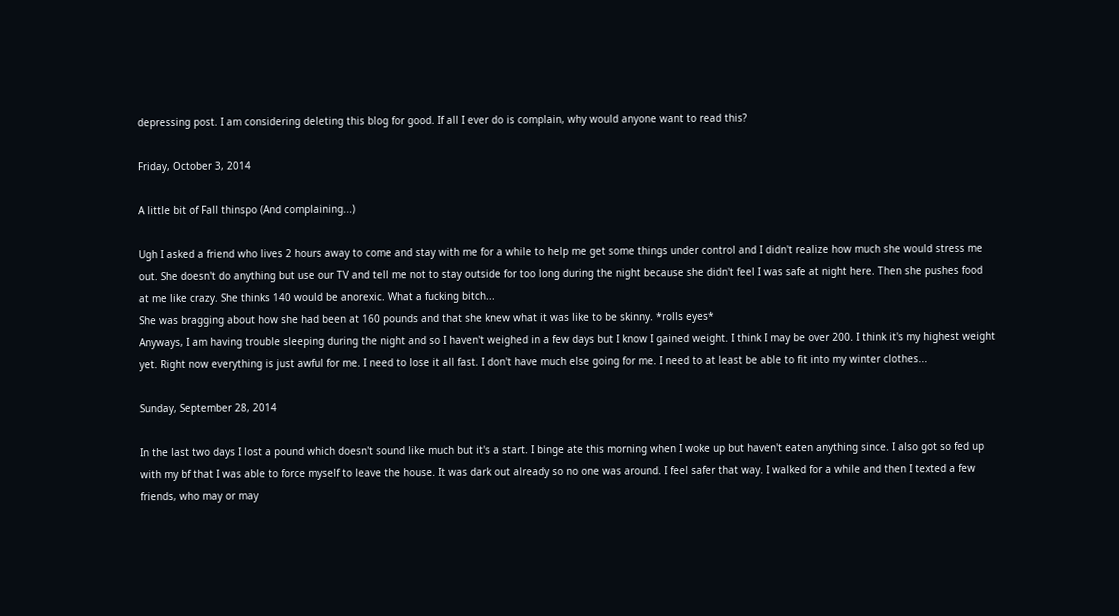depressing post. I am considering deleting this blog for good. If all I ever do is complain, why would anyone want to read this?

Friday, October 3, 2014

A little bit of Fall thinspo (And complaining...)

Ugh I asked a friend who lives 2 hours away to come and stay with me for a while to help me get some things under control and I didn't realize how much she would stress me out. She doesn't do anything but use our TV and tell me not to stay outside for too long during the night because she didn't feel I was safe at night here. Then she pushes food at me like crazy. She thinks 140 would be anorexic. What a fucking bitch...
She was bragging about how she had been at 160 pounds and that she knew what it was like to be skinny. *rolls eyes*
Anyways, I am having trouble sleeping during the night and so I haven't weighed in a few days but I know I gained weight. I think I may be over 200. I think it's my highest weight yet. Right now everything is just awful for me. I need to lose it all fast. I don't have much else going for me. I need to at least be able to fit into my winter clothes...

Sunday, September 28, 2014

In the last two days I lost a pound which doesn't sound like much but it's a start. I binge ate this morning when I woke up but haven't eaten anything since. I also got so fed up with my bf that I was able to force myself to leave the house. It was dark out already so no one was around. I feel safer that way. I walked for a while and then I texted a few friends, who may or may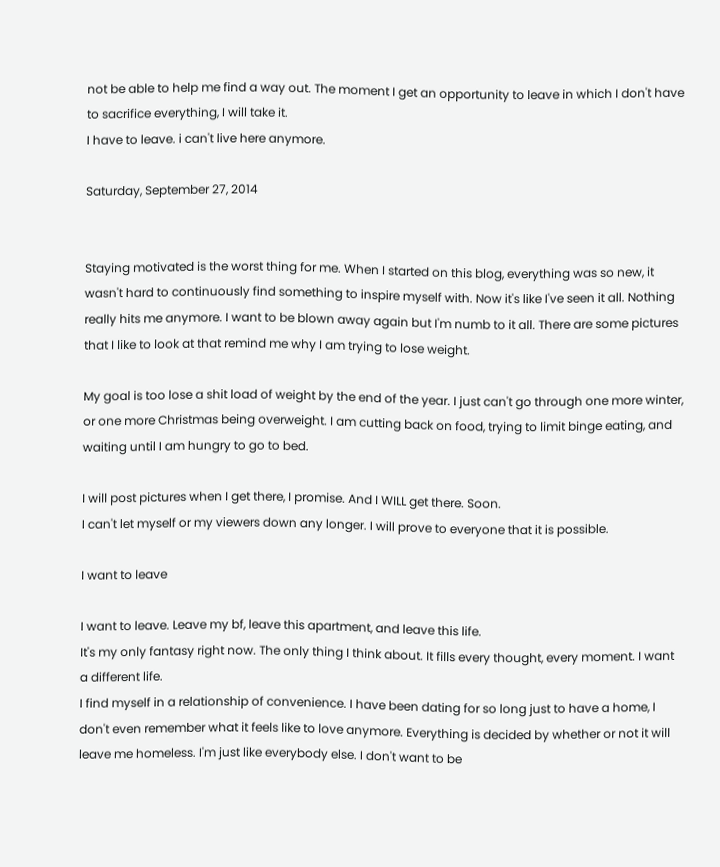not be able to help me find a way out. The moment I get an opportunity to leave in which I don't have to sacrifice everything, I will take it.
I have to leave. i can't live here anymore.

Saturday, September 27, 2014


Staying motivated is the worst thing for me. When I started on this blog, everything was so new, it wasn't hard to continuously find something to inspire myself with. Now it's like I've seen it all. Nothing really hits me anymore. I want to be blown away again but I'm numb to it all. There are some pictures that I like to look at that remind me why I am trying to lose weight.

My goal is too lose a shit load of weight by the end of the year. I just can't go through one more winter, or one more Christmas being overweight. I am cutting back on food, trying to limit binge eating, and waiting until I am hungry to go to bed.

I will post pictures when I get there, I promise. And I WILL get there. Soon.
I can't let myself or my viewers down any longer. I will prove to everyone that it is possible.

I want to leave

I want to leave. Leave my bf, leave this apartment, and leave this life.
It's my only fantasy right now. The only thing I think about. It fills every thought, every moment. I want a different life.
I find myself in a relationship of convenience. I have been dating for so long just to have a home, I don't even remember what it feels like to love anymore. Everything is decided by whether or not it will leave me homeless. I'm just like everybody else. I don't want to be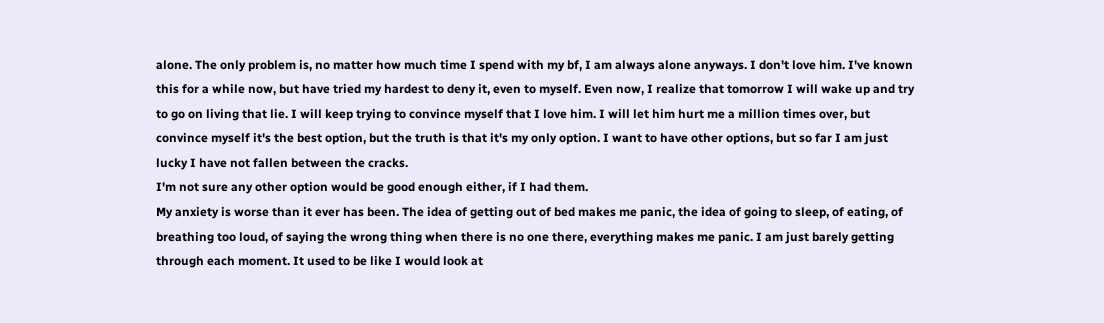alone. The only problem is, no matter how much time I spend with my bf, I am always alone anyways. I don't love him. I've known this for a while now, but have tried my hardest to deny it, even to myself. Even now, I realize that tomorrow I will wake up and try to go on living that lie. I will keep trying to convince myself that I love him. I will let him hurt me a million times over, but convince myself it's the best option, but the truth is that it's my only option. I want to have other options, but so far I am just lucky I have not fallen between the cracks.
I'm not sure any other option would be good enough either, if I had them.
My anxiety is worse than it ever has been. The idea of getting out of bed makes me panic, the idea of going to sleep, of eating, of breathing too loud, of saying the wrong thing when there is no one there, everything makes me panic. I am just barely getting through each moment. It used to be like I would look at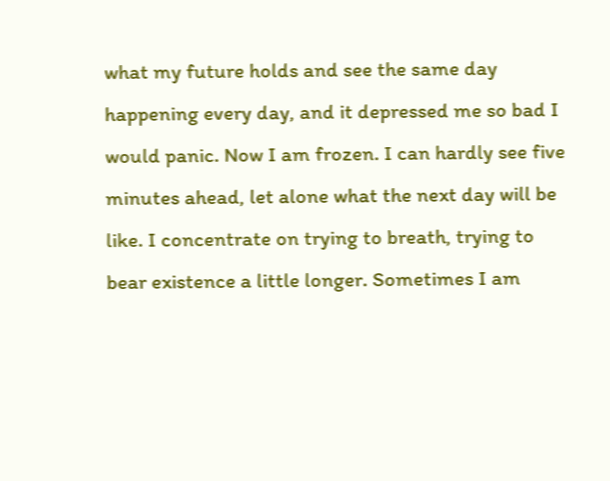what my future holds and see the same day happening every day, and it depressed me so bad I would panic. Now I am frozen. I can hardly see five minutes ahead, let alone what the next day will be like. I concentrate on trying to breath, trying to bear existence a little longer. Sometimes I am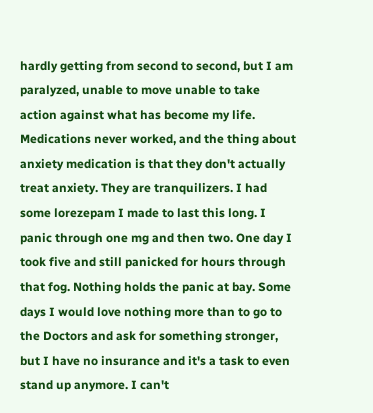hardly getting from second to second, but I am paralyzed, unable to move unable to take action against what has become my life.
Medications never worked, and the thing about anxiety medication is that they don't actually treat anxiety. They are tranquilizers. I had some lorezepam I made to last this long. I panic through one mg and then two. One day I took five and still panicked for hours through that fog. Nothing holds the panic at bay. Some days I would love nothing more than to go to the Doctors and ask for something stronger, but I have no insurance and it's a task to even stand up anymore. I can't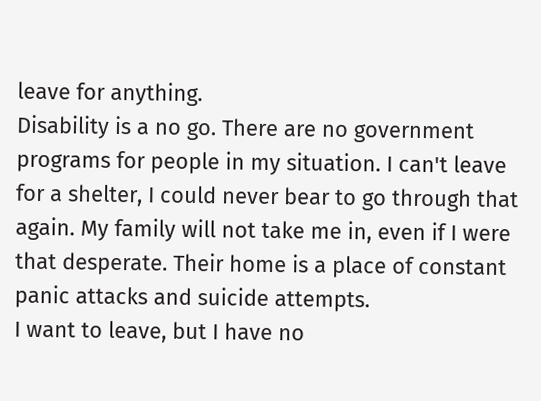leave for anything.
Disability is a no go. There are no government programs for people in my situation. I can't leave for a shelter, I could never bear to go through that again. My family will not take me in, even if I were that desperate. Their home is a place of constant panic attacks and suicide attempts.
I want to leave, but I have no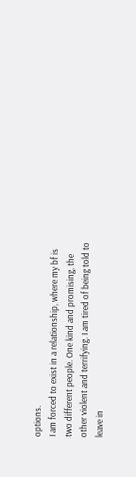options.
I am forced to exist in a relationship, where my bf is two different people. One kind and promising, the other violent and terrifying. I am tired of being told to leave in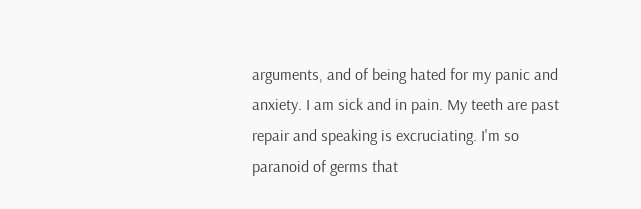arguments, and of being hated for my panic and anxiety. I am sick and in pain. My teeth are past repair and speaking is excruciating. I'm so paranoid of germs that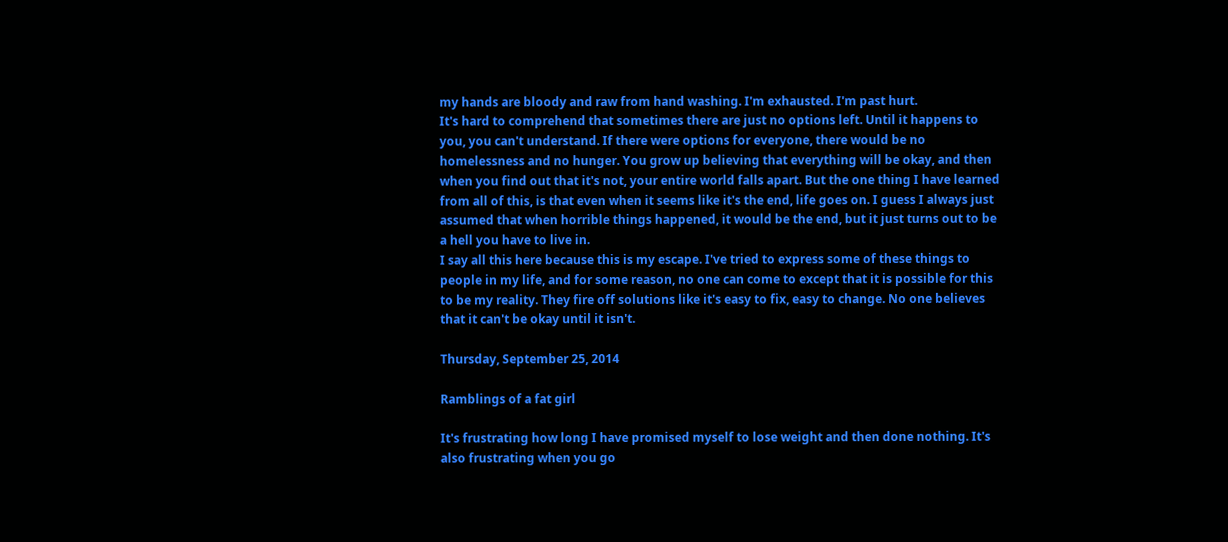my hands are bloody and raw from hand washing. I'm exhausted. I'm past hurt.
It's hard to comprehend that sometimes there are just no options left. Until it happens to you, you can't understand. If there were options for everyone, there would be no homelessness and no hunger. You grow up believing that everything will be okay, and then when you find out that it's not, your entire world falls apart. But the one thing I have learned from all of this, is that even when it seems like it's the end, life goes on. I guess I always just assumed that when horrible things happened, it would be the end, but it just turns out to be a hell you have to live in.
I say all this here because this is my escape. I've tried to express some of these things to people in my life, and for some reason, no one can come to except that it is possible for this to be my reality. They fire off solutions like it's easy to fix, easy to change. No one believes that it can't be okay until it isn't.

Thursday, September 25, 2014

Ramblings of a fat girl

It's frustrating how long I have promised myself to lose weight and then done nothing. It's also frustrating when you go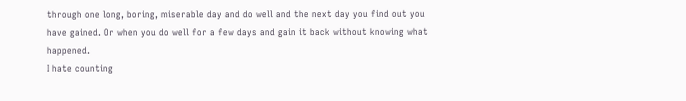through one long, boring, miserable day and do well and the next day you find out you have gained. Or when you do well for a few days and gain it back without knowing what happened.
I hate counting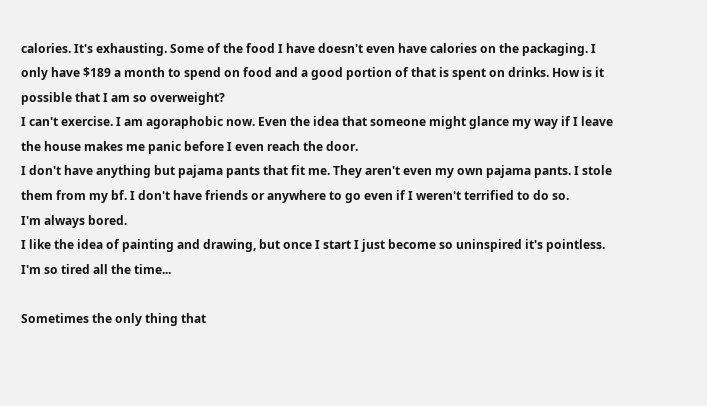calories. It's exhausting. Some of the food I have doesn't even have calories on the packaging. I only have $189 a month to spend on food and a good portion of that is spent on drinks. How is it possible that I am so overweight?
I can't exercise. I am agoraphobic now. Even the idea that someone might glance my way if I leave the house makes me panic before I even reach the door.
I don't have anything but pajama pants that fit me. They aren't even my own pajama pants. I stole them from my bf. I don't have friends or anywhere to go even if I weren't terrified to do so.
I'm always bored.
I like the idea of painting and drawing, but once I start I just become so uninspired it's pointless. I'm so tired all the time...

Sometimes the only thing that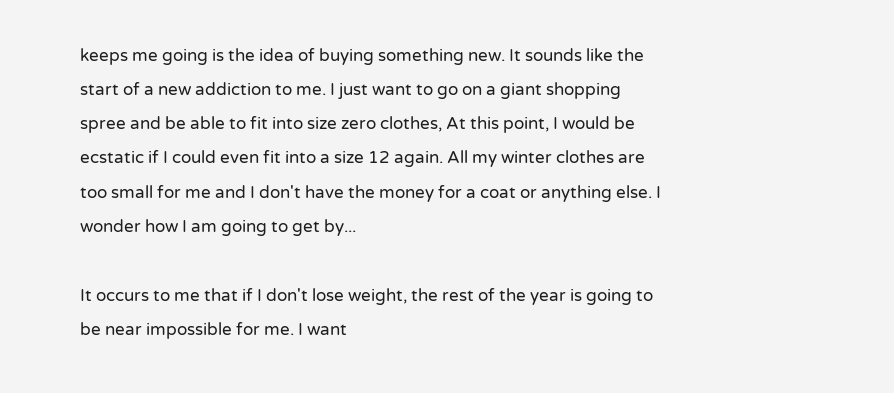keeps me going is the idea of buying something new. It sounds like the start of a new addiction to me. I just want to go on a giant shopping spree and be able to fit into size zero clothes, At this point, I would be ecstatic if I could even fit into a size 12 again. All my winter clothes are too small for me and I don't have the money for a coat or anything else. I wonder how I am going to get by...

It occurs to me that if I don't lose weight, the rest of the year is going to be near impossible for me. I want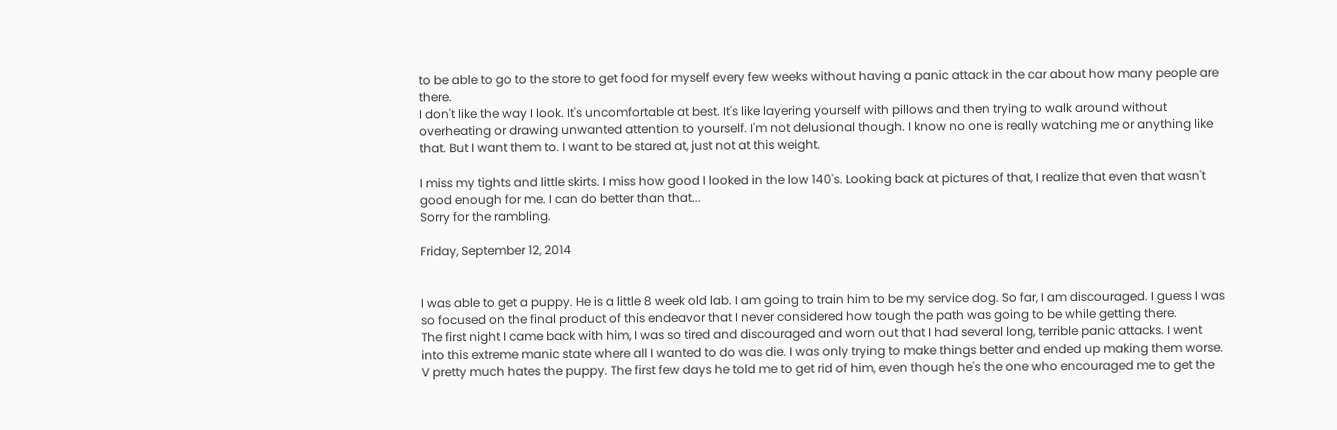to be able to go to the store to get food for myself every few weeks without having a panic attack in the car about how many people are there.
I don't like the way I look. It's uncomfortable at best. It's like layering yourself with pillows and then trying to walk around without overheating or drawing unwanted attention to yourself. I'm not delusional though. I know no one is really watching me or anything like that. But I want them to. I want to be stared at, just not at this weight.

I miss my tights and little skirts. I miss how good I looked in the low 140's. Looking back at pictures of that, I realize that even that wasn't good enough for me. I can do better than that...
Sorry for the rambling.

Friday, September 12, 2014


I was able to get a puppy. He is a little 8 week old lab. I am going to train him to be my service dog. So far, I am discouraged. I guess I was so focused on the final product of this endeavor that I never considered how tough the path was going to be while getting there.
The first night I came back with him, I was so tired and discouraged and worn out that I had several long, terrible panic attacks. I went into this extreme manic state where all I wanted to do was die. I was only trying to make things better and ended up making them worse.
V pretty much hates the puppy. The first few days he told me to get rid of him, even though he's the one who encouraged me to get the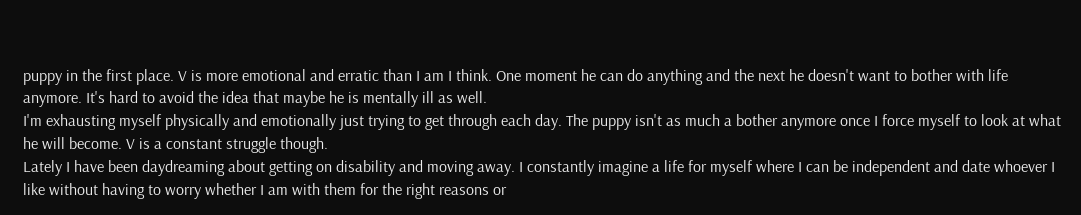puppy in the first place. V is more emotional and erratic than I am I think. One moment he can do anything and the next he doesn't want to bother with life anymore. It's hard to avoid the idea that maybe he is mentally ill as well.
I'm exhausting myself physically and emotionally just trying to get through each day. The puppy isn't as much a bother anymore once I force myself to look at what he will become. V is a constant struggle though.
Lately I have been daydreaming about getting on disability and moving away. I constantly imagine a life for myself where I can be independent and date whoever I like without having to worry whether I am with them for the right reasons or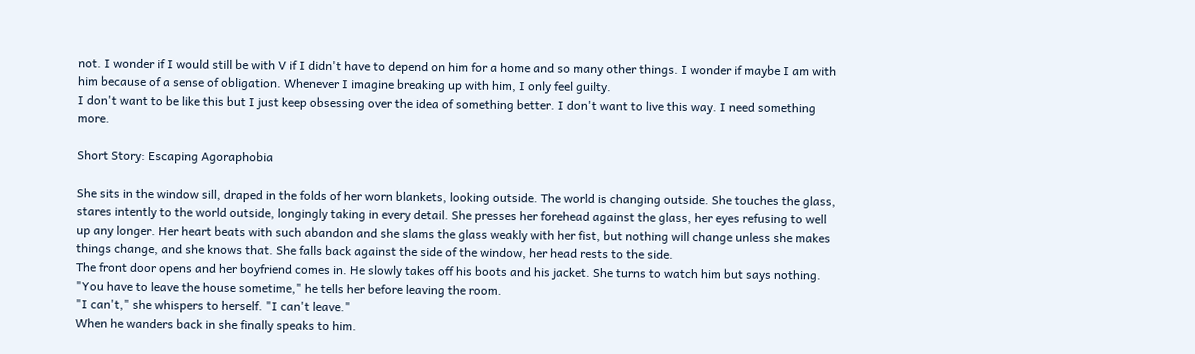not. I wonder if I would still be with V if I didn't have to depend on him for a home and so many other things. I wonder if maybe I am with him because of a sense of obligation. Whenever I imagine breaking up with him, I only feel guilty.
I don't want to be like this but I just keep obsessing over the idea of something better. I don't want to live this way. I need something more.

Short Story: Escaping Agoraphobia

She sits in the window sill, draped in the folds of her worn blankets, looking outside. The world is changing outside. She touches the glass, stares intently to the world outside, longingly taking in every detail. She presses her forehead against the glass, her eyes refusing to well up any longer. Her heart beats with such abandon and she slams the glass weakly with her fist, but nothing will change unless she makes things change, and she knows that. She falls back against the side of the window, her head rests to the side.
The front door opens and her boyfriend comes in. He slowly takes off his boots and his jacket. She turns to watch him but says nothing.
"You have to leave the house sometime," he tells her before leaving the room.
"I can't," she whispers to herself. "I can't leave."
When he wanders back in she finally speaks to him.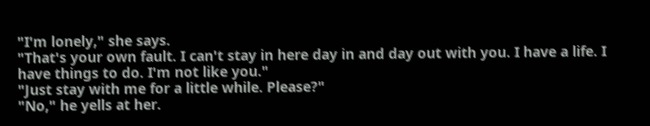"I'm lonely," she says.
"That's your own fault. I can't stay in here day in and day out with you. I have a life. I have things to do. I'm not like you."
"Just stay with me for a little while. Please?"
"No," he yells at her.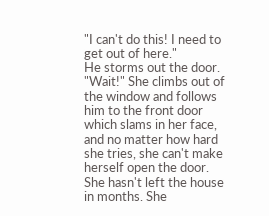"I can't do this! I need to get out of here."
He storms out the door.
"Wait!" She climbs out of the window and follows him to the front door which slams in her face, and no matter how hard she tries, she can't make herself open the door. She hasn't left the house in months. She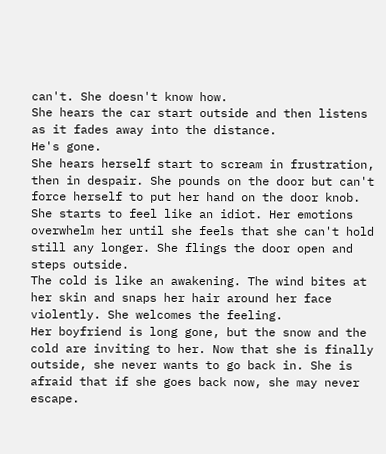can't. She doesn't know how.
She hears the car start outside and then listens as it fades away into the distance.
He's gone.
She hears herself start to scream in frustration, then in despair. She pounds on the door but can't force herself to put her hand on the door knob. She starts to feel like an idiot. Her emotions overwhelm her until she feels that she can't hold still any longer. She flings the door open and steps outside.
The cold is like an awakening. The wind bites at her skin and snaps her hair around her face violently. She welcomes the feeling.
Her boyfriend is long gone, but the snow and the cold are inviting to her. Now that she is finally outside, she never wants to go back in. She is afraid that if she goes back now, she may never escape.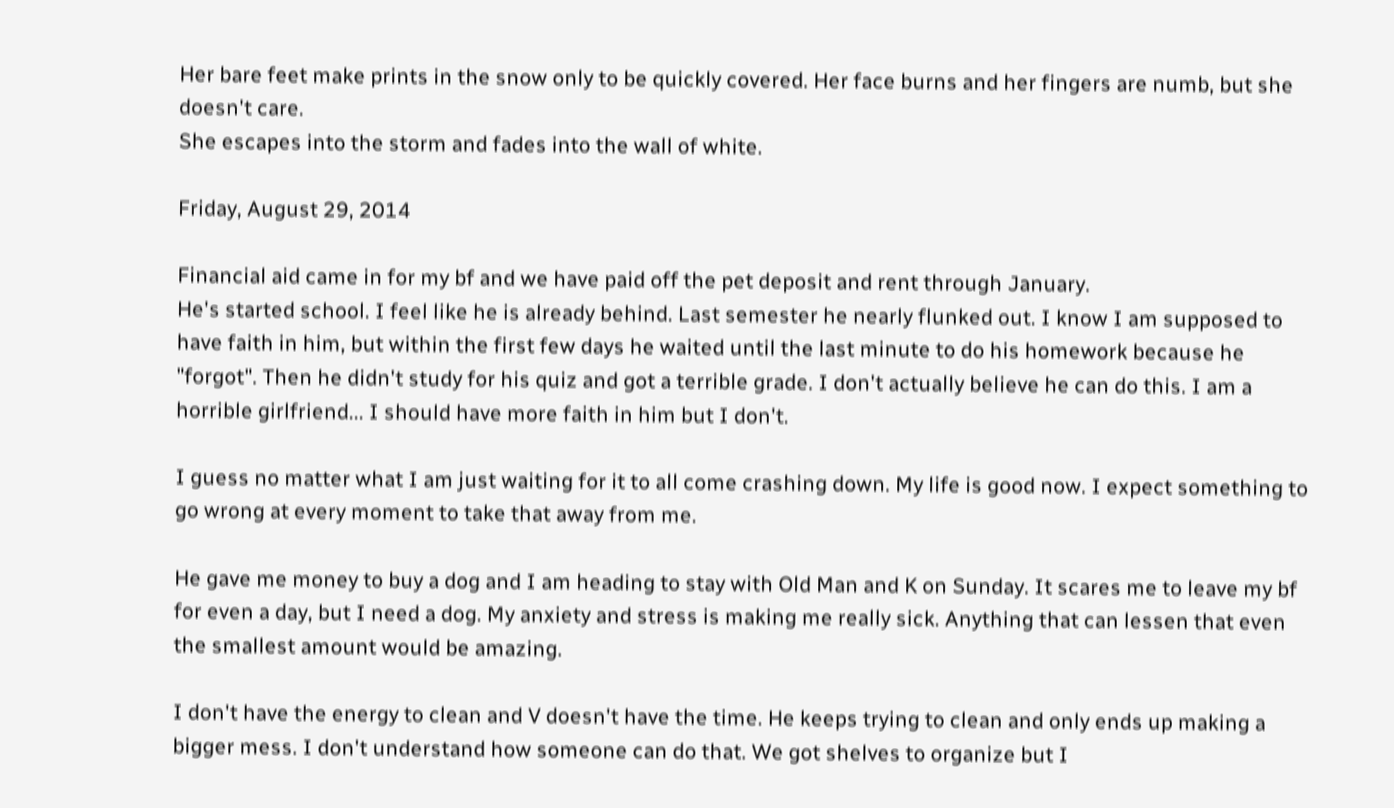Her bare feet make prints in the snow only to be quickly covered. Her face burns and her fingers are numb, but she doesn't care.
She escapes into the storm and fades into the wall of white.

Friday, August 29, 2014

Financial aid came in for my bf and we have paid off the pet deposit and rent through January.
He's started school. I feel like he is already behind. Last semester he nearly flunked out. I know I am supposed to have faith in him, but within the first few days he waited until the last minute to do his homework because he "forgot". Then he didn't study for his quiz and got a terrible grade. I don't actually believe he can do this. I am a horrible girlfriend... I should have more faith in him but I don't.

I guess no matter what I am just waiting for it to all come crashing down. My life is good now. I expect something to go wrong at every moment to take that away from me.

He gave me money to buy a dog and I am heading to stay with Old Man and K on Sunday. It scares me to leave my bf for even a day, but I need a dog. My anxiety and stress is making me really sick. Anything that can lessen that even the smallest amount would be amazing.

I don't have the energy to clean and V doesn't have the time. He keeps trying to clean and only ends up making a bigger mess. I don't understand how someone can do that. We got shelves to organize but I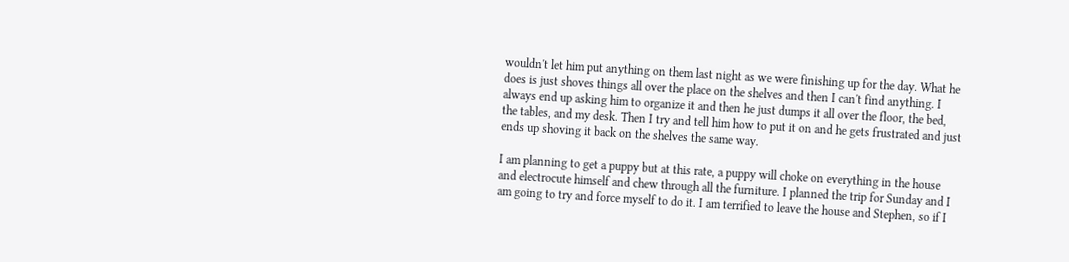wouldn't let him put anything on them last night as we were finishing up for the day. What he does is just shoves things all over the place on the shelves and then I can't find anything. I always end up asking him to organize it and then he just dumps it all over the floor, the bed, the tables, and my desk. Then I try and tell him how to put it on and he gets frustrated and just ends up shoving it back on the shelves the same way.

I am planning to get a puppy but at this rate, a puppy will choke on everything in the house and electrocute himself and chew through all the furniture. I planned the trip for Sunday and I am going to try and force myself to do it. I am terrified to leave the house and Stephen, so if I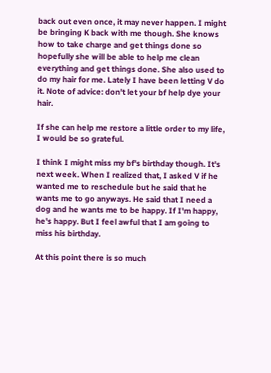back out even once, it may never happen. I might be bringing K back with me though. She knows how to take charge and get things done so hopefully she will be able to help me clean everything and get things done. She also used to do my hair for me. Lately I have been letting V do it. Note of advice: don't let your bf help dye your hair.

If she can help me restore a little order to my life, I would be so grateful.

I think I might miss my bf's birthday though. It's next week. When I realized that, I asked V if he wanted me to reschedule but he said that he wants me to go anyways. He said that I need a dog and he wants me to be happy. If I'm happy, he's happy. But I feel awful that I am going to miss his birthday.

At this point there is so much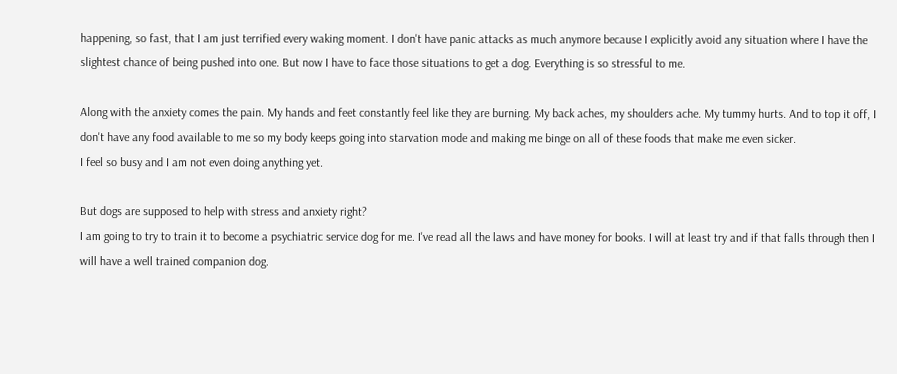happening, so fast, that I am just terrified every waking moment. I don't have panic attacks as much anymore because I explicitly avoid any situation where I have the slightest chance of being pushed into one. But now I have to face those situations to get a dog. Everything is so stressful to me.

Along with the anxiety comes the pain. My hands and feet constantly feel like they are burning. My back aches, my shoulders ache. My tummy hurts. And to top it off, I don't have any food available to me so my body keeps going into starvation mode and making me binge on all of these foods that make me even sicker.
I feel so busy and I am not even doing anything yet.

But dogs are supposed to help with stress and anxiety right?
I am going to try to train it to become a psychiatric service dog for me. I've read all the laws and have money for books. I will at least try and if that falls through then I will have a well trained companion dog.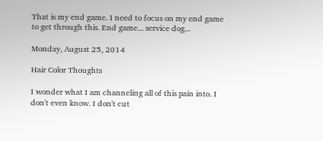That is my end game. I need to focus on my end game to get through this. End game... service dog...

Monday, August 25, 2014

Hair Color Thoughts

I wonder what I am channeling all of this pain into. I don't even know. I don't cut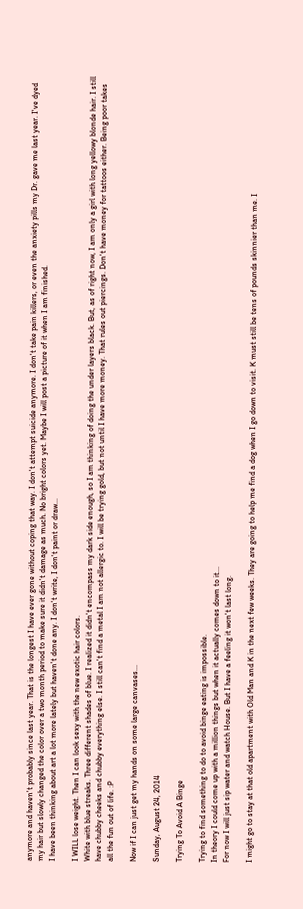anymore and haven't probably since last year. That is the longest I have ever gone without coping that way. I don't attempt suicide anymore. I don't take pain killers, or even the anxiety pills my Dr. gave me last year. I've dyed my hair but slowly changed the color over a two month period to make sure it didn't damage as much. No bright colors yet. Maybe I will post a picture of it when I am finished.
I have been thinking about art a lot more lately but haven't done any. I don't write, I don't paint or draw...

I WILL lose weight. Then I can look sexy with the new exotic hair colors.
White with blue streaks. Three different shades of blue. I realized it didn't encompass my dark side enough, so I am thinking of doing the under layers black. But, as of right now, I am only a girl with long yellowy blonde hair. I still have chubby cheeks and chubby everything else. I still can't find a metal I am not allergic to. I will be trying gold, but not until I have more money. That rules out piercings. Don't have money for tattoos either. Being poor takes all the fun out of life. :P

Now if I can just get my hands on some large canvases...

Sunday, August 24, 2014

Trying To Avoid A Binge

Trying to find something to do to avoid binge eating is impossible.
In theory I could come up with a million things but when it actually comes down to it...
For now I will just sip water and watch House. But I have a feeling it won't last long.

I might go to stay at that old apartment with Old Man and K in the next few weeks. They are going to help me find a dog when I go down to visit. K must still be tens of pounds skinnier than me. I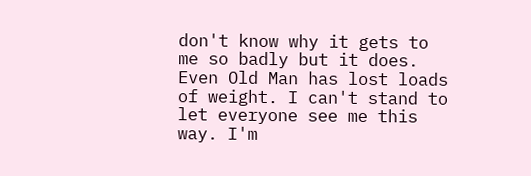don't know why it gets to me so badly but it does. Even Old Man has lost loads of weight. I can't stand to let everyone see me this way. I'm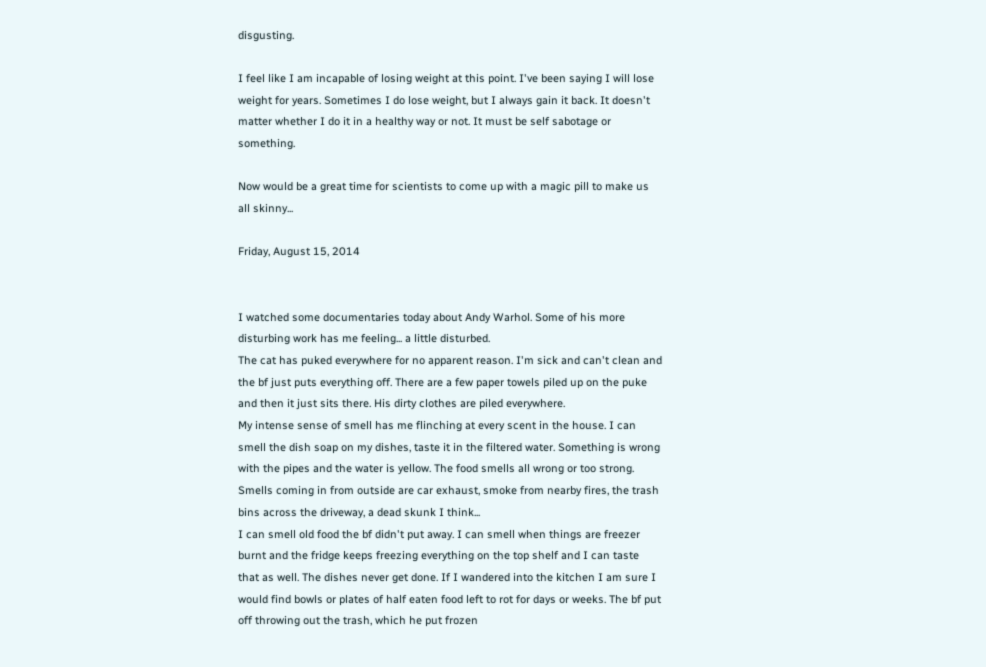disgusting.

I feel like I am incapable of losing weight at this point. I've been saying I will lose weight for years. Sometimes I do lose weight, but I always gain it back. It doesn't matter whether I do it in a healthy way or not. It must be self sabotage or something.

Now would be a great time for scientists to come up with a magic pill to make us all skinny...

Friday, August 15, 2014


I watched some documentaries today about Andy Warhol. Some of his more disturbing work has me feeling... a little disturbed.
The cat has puked everywhere for no apparent reason. I'm sick and can't clean and the bf just puts everything off. There are a few paper towels piled up on the puke and then it just sits there. His dirty clothes are piled everywhere.
My intense sense of smell has me flinching at every scent in the house. I can smell the dish soap on my dishes, taste it in the filtered water. Something is wrong with the pipes and the water is yellow. The food smells all wrong or too strong. Smells coming in from outside are car exhaust, smoke from nearby fires, the trash bins across the driveway, a dead skunk I think...
I can smell old food the bf didn't put away. I can smell when things are freezer burnt and the fridge keeps freezing everything on the top shelf and I can taste that as well. The dishes never get done. If I wandered into the kitchen I am sure I would find bowls or plates of half eaten food left to rot for days or weeks. The bf put off throwing out the trash, which he put frozen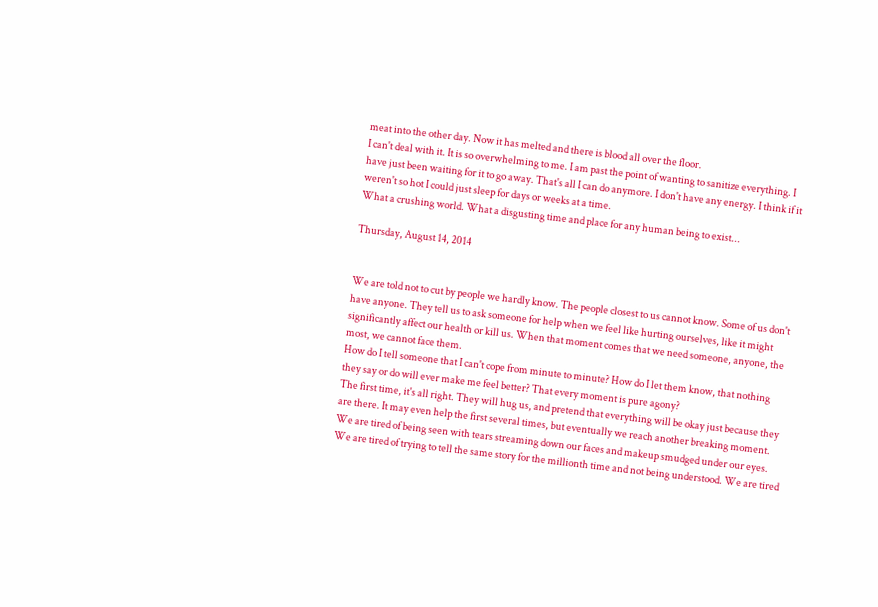meat into the other day. Now it has melted and there is blood all over the floor.
I can't deal with it. It is so overwhelming to me. I am past the point of wanting to sanitize everything. I have just been waiting for it to go away. That's all I can do anymore. I don't have any energy. I think if it weren't so hot I could just sleep for days or weeks at a time.
What a crushing world. What a disgusting time and place for any human being to exist...

Thursday, August 14, 2014


We are told not to cut by people we hardly know. The people closest to us cannot know. Some of us don't have anyone. They tell us to ask someone for help when we feel like hurting ourselves, like it might significantly affect our health or kill us. When that moment comes that we need someone, anyone, the most, we cannot face them.
How do I tell someone that I can't cope from minute to minute? How do I let them know, that nothing they say or do will ever make me feel better? That every moment is pure agony?
The first time, it's all right. They will hug us, and pretend that everything will be okay just because they are there. It may even help the first several times, but eventually we reach another breaking moment. We are tired of being seen with tears streaming down our faces and makeup smudged under our eyes. We are tired of trying to tell the same story for the millionth time and not being understood. We are tired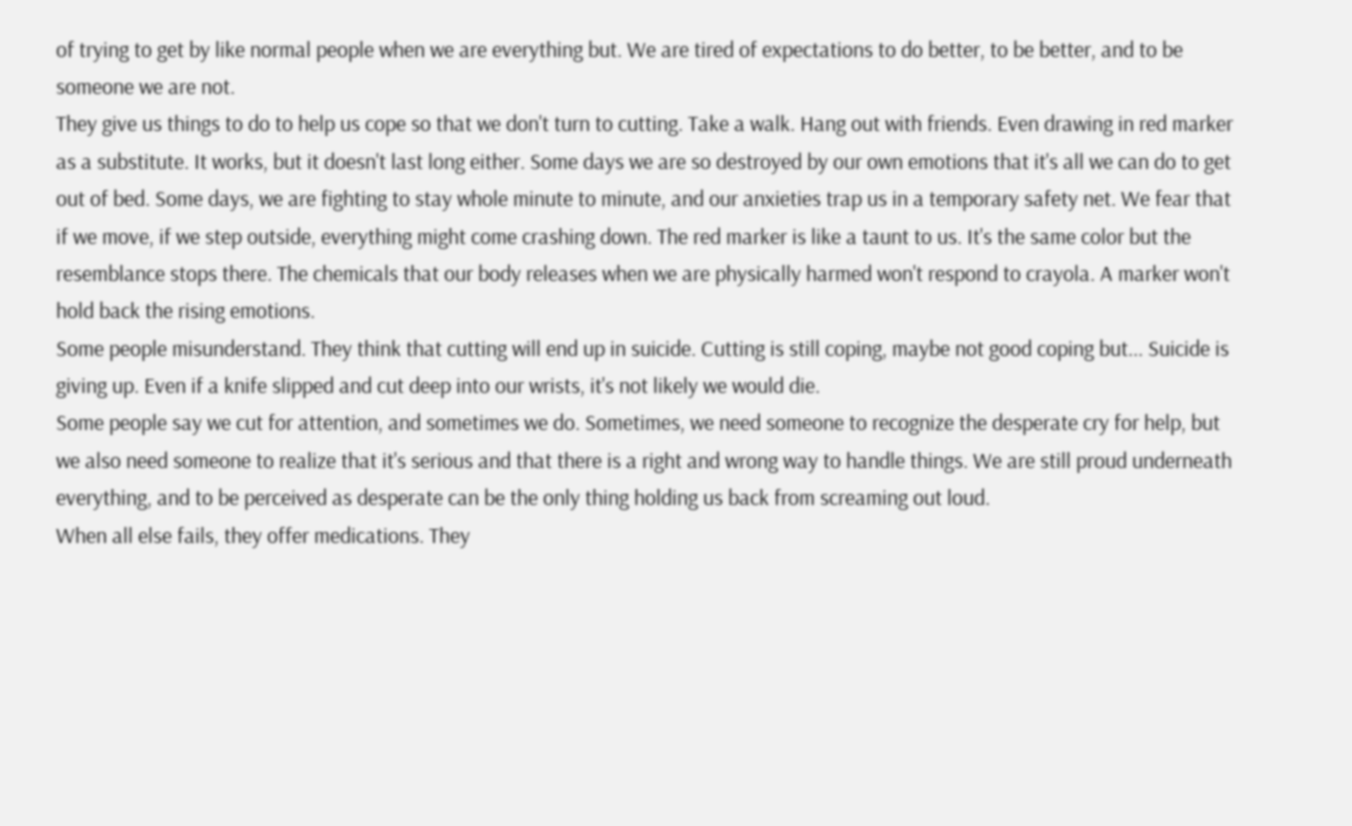of trying to get by like normal people when we are everything but. We are tired of expectations to do better, to be better, and to be someone we are not.
They give us things to do to help us cope so that we don't turn to cutting. Take a walk. Hang out with friends. Even drawing in red marker as a substitute. It works, but it doesn't last long either. Some days we are so destroyed by our own emotions that it's all we can do to get out of bed. Some days, we are fighting to stay whole minute to minute, and our anxieties trap us in a temporary safety net. We fear that if we move, if we step outside, everything might come crashing down. The red marker is like a taunt to us. It's the same color but the resemblance stops there. The chemicals that our body releases when we are physically harmed won't respond to crayola. A marker won't hold back the rising emotions.
Some people misunderstand. They think that cutting will end up in suicide. Cutting is still coping, maybe not good coping but... Suicide is giving up. Even if a knife slipped and cut deep into our wrists, it's not likely we would die.
Some people say we cut for attention, and sometimes we do. Sometimes, we need someone to recognize the desperate cry for help, but we also need someone to realize that it's serious and that there is a right and wrong way to handle things. We are still proud underneath everything, and to be perceived as desperate can be the only thing holding us back from screaming out loud.
When all else fails, they offer medications. They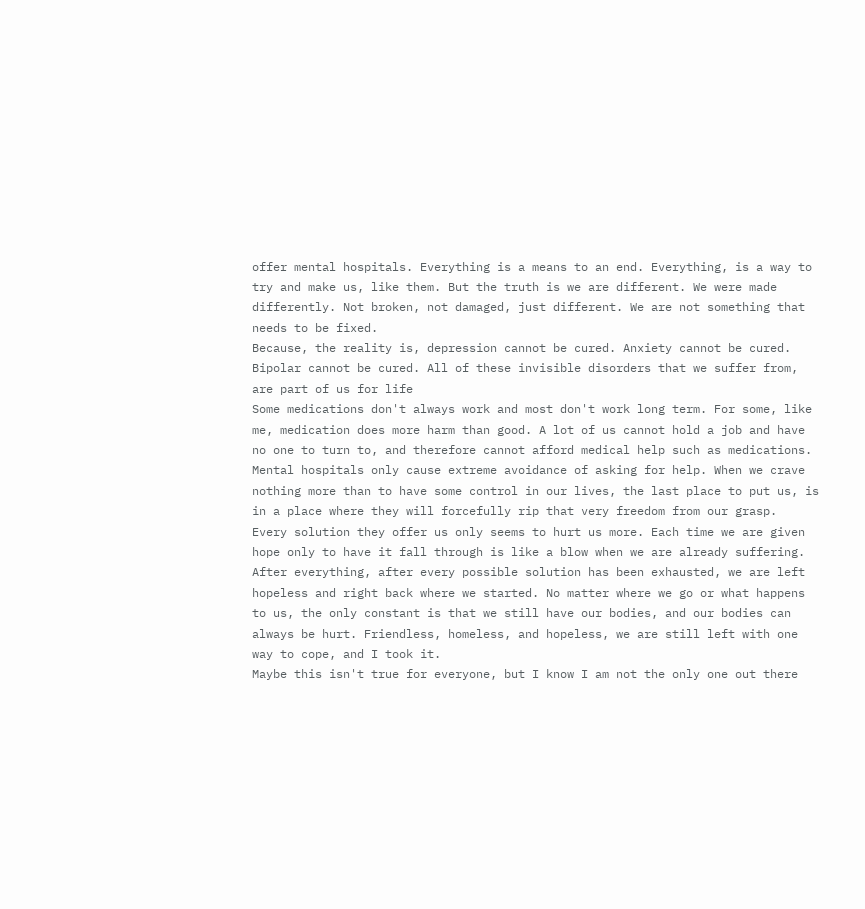offer mental hospitals. Everything is a means to an end. Everything, is a way to try and make us, like them. But the truth is we are different. We were made differently. Not broken, not damaged, just different. We are not something that needs to be fixed.
Because, the reality is, depression cannot be cured. Anxiety cannot be cured. Bipolar cannot be cured. All of these invisible disorders that we suffer from, are part of us for life
Some medications don't always work and most don't work long term. For some, like me, medication does more harm than good. A lot of us cannot hold a job and have no one to turn to, and therefore cannot afford medical help such as medications. Mental hospitals only cause extreme avoidance of asking for help. When we crave nothing more than to have some control in our lives, the last place to put us, is in a place where they will forcefully rip that very freedom from our grasp.
Every solution they offer us only seems to hurt us more. Each time we are given hope only to have it fall through is like a blow when we are already suffering.
After everything, after every possible solution has been exhausted, we are left hopeless and right back where we started. No matter where we go or what happens to us, the only constant is that we still have our bodies, and our bodies can always be hurt. Friendless, homeless, and hopeless, we are still left with one way to cope, and I took it.
Maybe this isn't true for everyone, but I know I am not the only one out there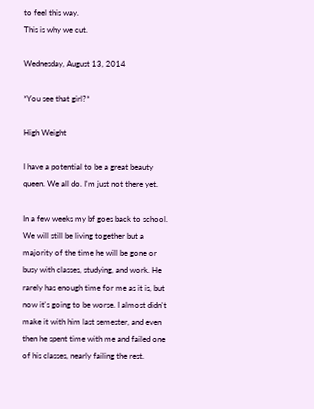to feel this way.
This is why we cut.

Wednesday, August 13, 2014

*You see that girl?*

High Weight

I have a potential to be a great beauty queen. We all do. I'm just not there yet.

In a few weeks my bf goes back to school. We will still be living together but a majority of the time he will be gone or busy with classes, studying, and work. He rarely has enough time for me as it is, but now it's going to be worse. I almost didn't make it with him last semester, and even then he spent time with me and failed one of his classes, nearly failing the rest.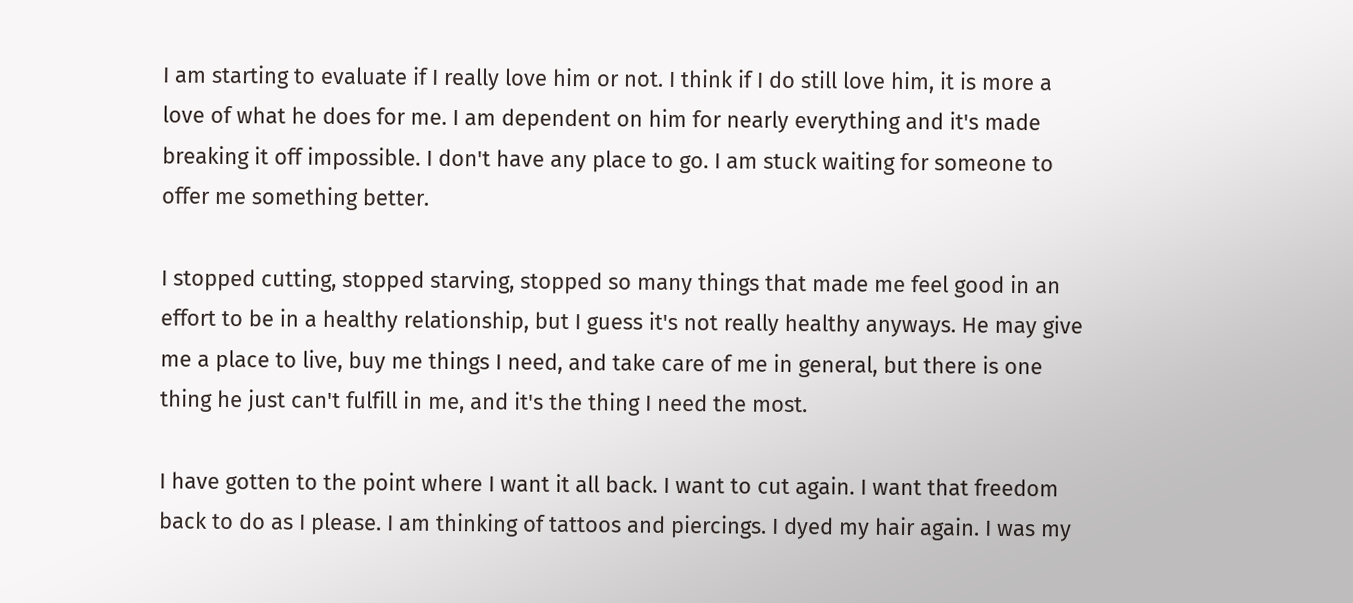I am starting to evaluate if I really love him or not. I think if I do still love him, it is more a love of what he does for me. I am dependent on him for nearly everything and it's made breaking it off impossible. I don't have any place to go. I am stuck waiting for someone to offer me something better.

I stopped cutting, stopped starving, stopped so many things that made me feel good in an effort to be in a healthy relationship, but I guess it's not really healthy anyways. He may give me a place to live, buy me things I need, and take care of me in general, but there is one thing he just can't fulfill in me, and it's the thing I need the most.

I have gotten to the point where I want it all back. I want to cut again. I want that freedom back to do as I please. I am thinking of tattoos and piercings. I dyed my hair again. I was my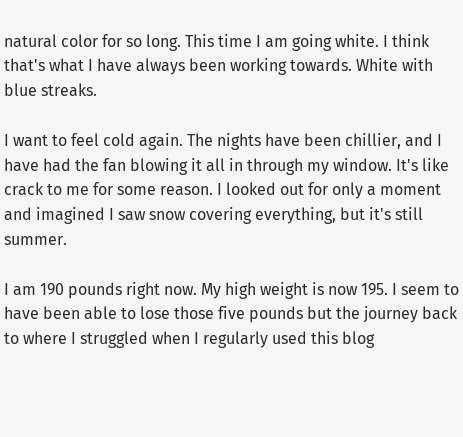natural color for so long. This time I am going white. I think that's what I have always been working towards. White with blue streaks.

I want to feel cold again. The nights have been chillier, and I have had the fan blowing it all in through my window. It's like crack to me for some reason. I looked out for only a moment and imagined I saw snow covering everything, but it's still summer.

I am 190 pounds right now. My high weight is now 195. I seem to have been able to lose those five pounds but the journey back to where I struggled when I regularly used this blog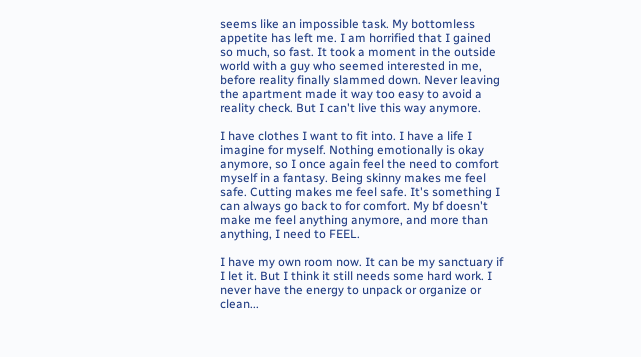seems like an impossible task. My bottomless appetite has left me. I am horrified that I gained so much, so fast. It took a moment in the outside world with a guy who seemed interested in me, before reality finally slammed down. Never leaving the apartment made it way too easy to avoid a reality check. But I can't live this way anymore.

I have clothes I want to fit into. I have a life I imagine for myself. Nothing emotionally is okay anymore, so I once again feel the need to comfort myself in a fantasy. Being skinny makes me feel safe. Cutting makes me feel safe. It's something I can always go back to for comfort. My bf doesn't make me feel anything anymore, and more than anything, I need to FEEL.

I have my own room now. It can be my sanctuary if I let it. But I think it still needs some hard work. I never have the energy to unpack or organize or clean...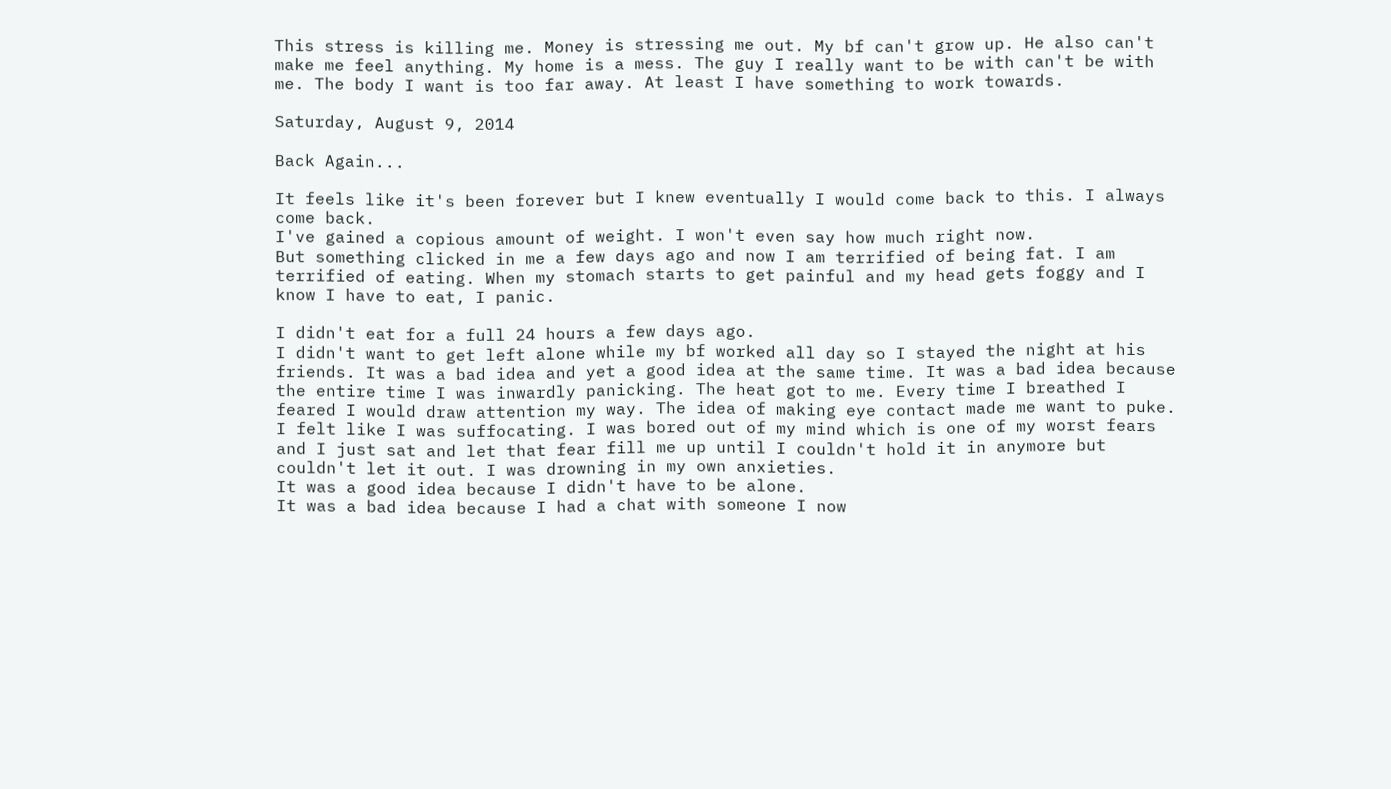This stress is killing me. Money is stressing me out. My bf can't grow up. He also can't make me feel anything. My home is a mess. The guy I really want to be with can't be with me. The body I want is too far away. At least I have something to work towards.

Saturday, August 9, 2014

Back Again...

It feels like it's been forever but I knew eventually I would come back to this. I always come back.
I've gained a copious amount of weight. I won't even say how much right now.
But something clicked in me a few days ago and now I am terrified of being fat. I am terrified of eating. When my stomach starts to get painful and my head gets foggy and I know I have to eat, I panic.

I didn't eat for a full 24 hours a few days ago.
I didn't want to get left alone while my bf worked all day so I stayed the night at his friends. It was a bad idea and yet a good idea at the same time. It was a bad idea because the entire time I was inwardly panicking. The heat got to me. Every time I breathed I feared I would draw attention my way. The idea of making eye contact made me want to puke. I felt like I was suffocating. I was bored out of my mind which is one of my worst fears and I just sat and let that fear fill me up until I couldn't hold it in anymore but couldn't let it out. I was drowning in my own anxieties.
It was a good idea because I didn't have to be alone.
It was a bad idea because I had a chat with someone I now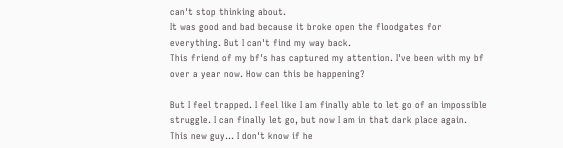can't stop thinking about.
It was good and bad because it broke open the floodgates for everything. But I can't find my way back.
This friend of my bf's has captured my attention. I've been with my bf over a year now. How can this be happening?

But I feel trapped. I feel like I am finally able to let go of an impossible struggle. I can finally let go, but now I am in that dark place again.
This new guy... I don't know if he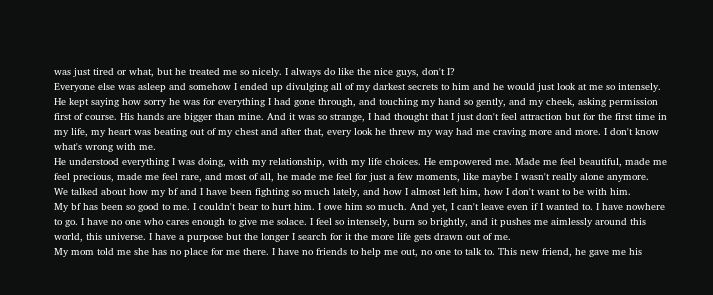was just tired or what, but he treated me so nicely. I always do like the nice guys, don't I?
Everyone else was asleep and somehow I ended up divulging all of my darkest secrets to him and he would just look at me so intensely. He kept saying how sorry he was for everything I had gone through, and touching my hand so gently, and my cheek, asking permission first of course. His hands are bigger than mine. And it was so strange, I had thought that I just don't feel attraction but for the first time in my life, my heart was beating out of my chest and after that, every look he threw my way had me craving more and more. I don't know what's wrong with me.
He understood everything I was doing, with my relationship, with my life choices. He empowered me. Made me feel beautiful, made me feel precious, made me feel rare, and most of all, he made me feel for just a few moments, like maybe I wasn't really alone anymore.
We talked about how my bf and I have been fighting so much lately, and how I almost left him, how I don't want to be with him.
My bf has been so good to me. I couldn't bear to hurt him. I owe him so much. And yet, I can't leave even if I wanted to. I have nowhere to go. I have no one who cares enough to give me solace. I feel so intensely, burn so brightly, and it pushes me aimlessly around this world, this universe. I have a purpose but the longer I search for it the more life gets drawn out of me.
My mom told me she has no place for me there. I have no friends to help me out, no one to talk to. This new friend, he gave me his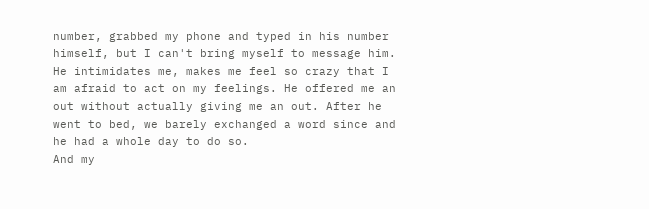number, grabbed my phone and typed in his number himself, but I can't bring myself to message him. He intimidates me, makes me feel so crazy that I am afraid to act on my feelings. He offered me an out without actually giving me an out. After he went to bed, we barely exchanged a word since and he had a whole day to do so.
And my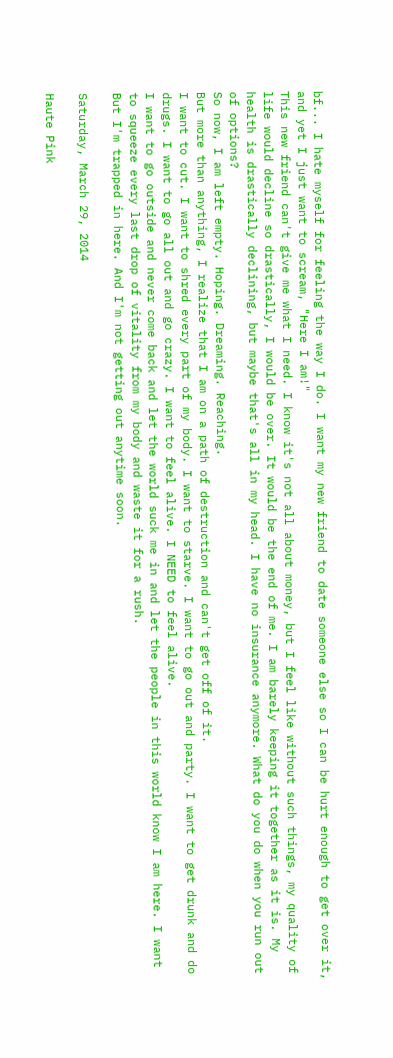bf... I hate myself for feeling the way I do. I want my new friend to date someone else so I can be hurt enough to get over it, and yet I just want to scream, "Here I am!"
This new friend can't give me what I need. I know it's not all about money, but I feel like without such things, my quality of life would decline so drastically, I would be over. It would be the end of me. I am barely keeping it together as it is. My health is drastically declining, but maybe that's all in my head. I have no insurance anymore. What do you do when you run out of options?
So now, I am left empty. Hoping. Dreaming. Reaching.
But more than anything, I realize that I am on a path of destruction and can't get off of it.
I want to cut. I want to shred every part of my body. I want to starve. I want to go out and party. I want to get drunk and do drugs. I want to go all out and go crazy. I want to feel alive. I NEED to feel alive.
I want to go outside and never come back and let the world suck me in and let the people in this world know I am here. I want to squeeze every last drop of vitality from my body and waste it for a rush.
But I'm trapped in here. And I'm not getting out anytime soon.

Saturday, March 29, 2014

Haute Pink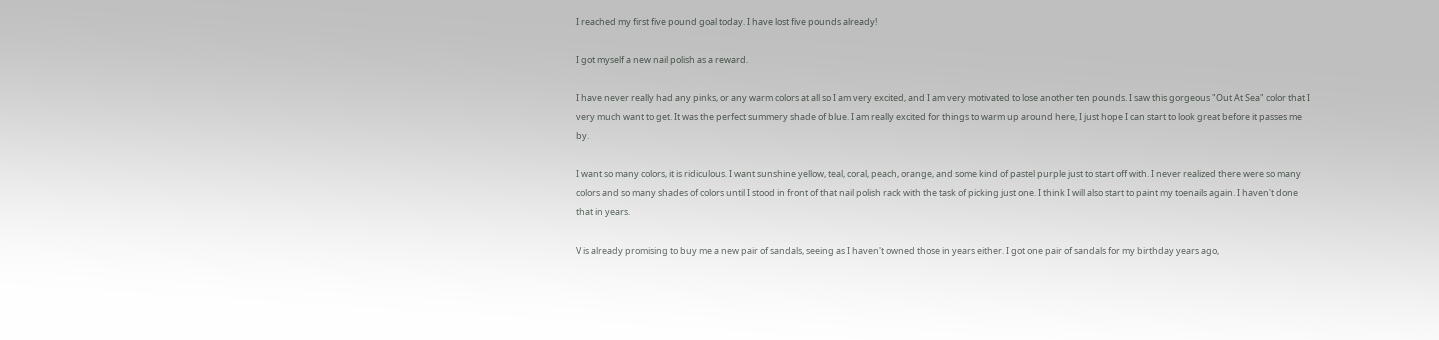I reached my first five pound goal today. I have lost five pounds already!

I got myself a new nail polish as a reward.

I have never really had any pinks, or any warm colors at all so I am very excited, and I am very motivated to lose another ten pounds. I saw this gorgeous "Out At Sea" color that I very much want to get. It was the perfect summery shade of blue. I am really excited for things to warm up around here, I just hope I can start to look great before it passes me by.

I want so many colors, it is ridiculous. I want sunshine yellow, teal, coral, peach, orange, and some kind of pastel purple just to start off with. I never realized there were so many colors and so many shades of colors until I stood in front of that nail polish rack with the task of picking just one. I think I will also start to paint my toenails again. I haven't done that in years.

V is already promising to buy me a new pair of sandals, seeing as I haven't owned those in years either. I got one pair of sandals for my birthday years ago,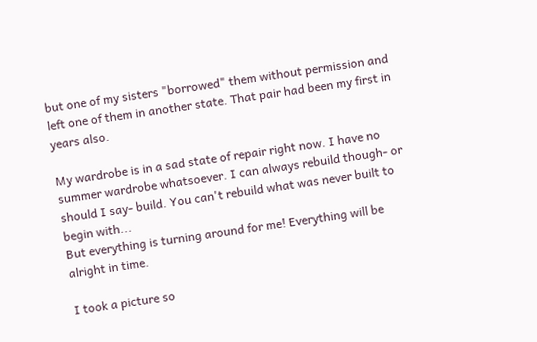but one of my sisters "borrowed" them without permission and left one of them in another state. That pair had been my first in years also.

My wardrobe is in a sad state of repair right now. I have no summer wardrobe whatsoever. I can always rebuild though- or should I say- build. You can't rebuild what was never built to begin with...
But everything is turning around for me! Everything will be alright in time.

I took a picture so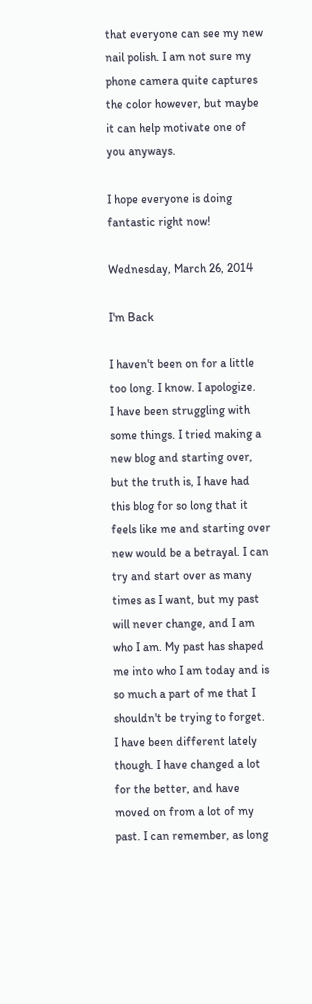that everyone can see my new nail polish. I am not sure my phone camera quite captures the color however, but maybe it can help motivate one of you anyways.

I hope everyone is doing fantastic right now!

Wednesday, March 26, 2014

I'm Back

I haven't been on for a little too long. I know. I apologize.
I have been struggling with some things. I tried making a new blog and starting over, but the truth is, I have had this blog for so long that it feels like me and starting over new would be a betrayal. I can try and start over as many times as I want, but my past will never change, and I am who I am. My past has shaped me into who I am today and is so much a part of me that I shouldn't be trying to forget.
I have been different lately though. I have changed a lot for the better, and have moved on from a lot of my past. I can remember, as long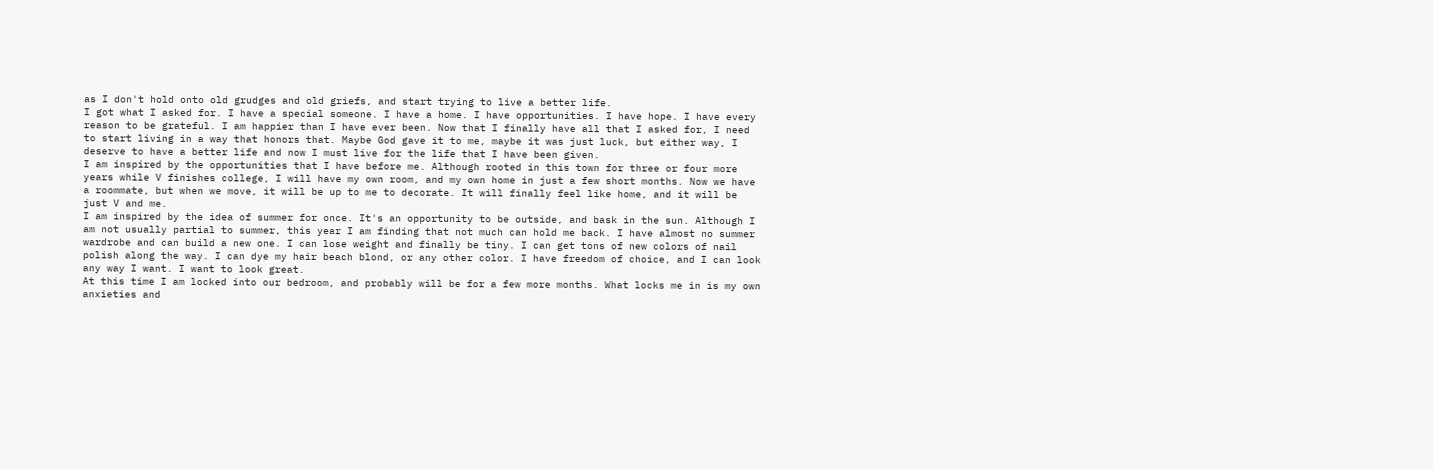as I don't hold onto old grudges and old griefs, and start trying to live a better life.
I got what I asked for. I have a special someone. I have a home. I have opportunities. I have hope. I have every reason to be grateful. I am happier than I have ever been. Now that I finally have all that I asked for, I need to start living in a way that honors that. Maybe God gave it to me, maybe it was just luck, but either way, I deserve to have a better life and now I must live for the life that I have been given.
I am inspired by the opportunities that I have before me. Although rooted in this town for three or four more years while V finishes college, I will have my own room, and my own home in just a few short months. Now we have a roommate, but when we move, it will be up to me to decorate. It will finally feel like home, and it will be just V and me.
I am inspired by the idea of summer for once. It's an opportunity to be outside, and bask in the sun. Although I am not usually partial to summer, this year I am finding that not much can hold me back. I have almost no summer wardrobe and can build a new one. I can lose weight and finally be tiny. I can get tons of new colors of nail polish along the way. I can dye my hair beach blond, or any other color. I have freedom of choice, and I can look any way I want. I want to look great.
At this time I am locked into our bedroom, and probably will be for a few more months. What locks me in is my own anxieties and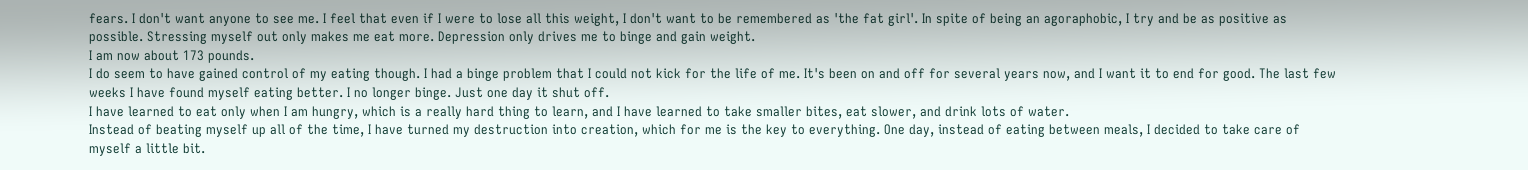fears. I don't want anyone to see me. I feel that even if I were to lose all this weight, I don't want to be remembered as 'the fat girl'. In spite of being an agoraphobic, I try and be as positive as possible. Stressing myself out only makes me eat more. Depression only drives me to binge and gain weight.
I am now about 173 pounds.
I do seem to have gained control of my eating though. I had a binge problem that I could not kick for the life of me. It's been on and off for several years now, and I want it to end for good. The last few weeks I have found myself eating better. I no longer binge. Just one day it shut off.
I have learned to eat only when I am hungry, which is a really hard thing to learn, and I have learned to take smaller bites, eat slower, and drink lots of water.
Instead of beating myself up all of the time, I have turned my destruction into creation, which for me is the key to everything. One day, instead of eating between meals, I decided to take care of myself a little bit.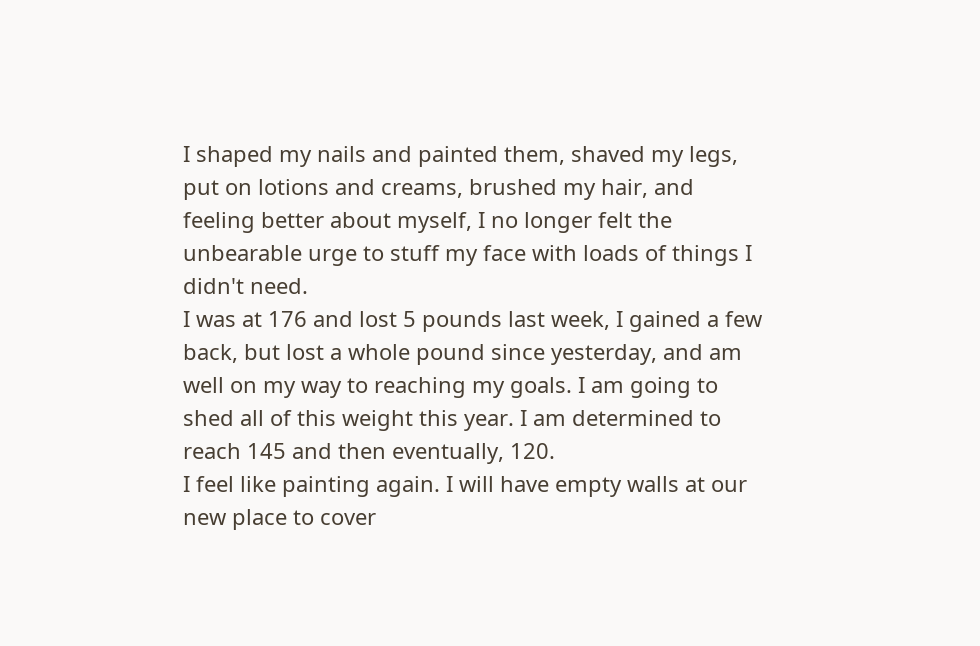I shaped my nails and painted them, shaved my legs, put on lotions and creams, brushed my hair, and feeling better about myself, I no longer felt the unbearable urge to stuff my face with loads of things I didn't need.
I was at 176 and lost 5 pounds last week, I gained a few back, but lost a whole pound since yesterday, and am well on my way to reaching my goals. I am going to shed all of this weight this year. I am determined to reach 145 and then eventually, 120.
I feel like painting again. I will have empty walls at our new place to cover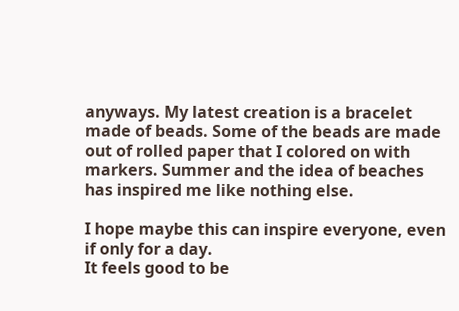anyways. My latest creation is a bracelet made of beads. Some of the beads are made out of rolled paper that I colored on with markers. Summer and the idea of beaches has inspired me like nothing else.

I hope maybe this can inspire everyone, even if only for a day.
It feels good to be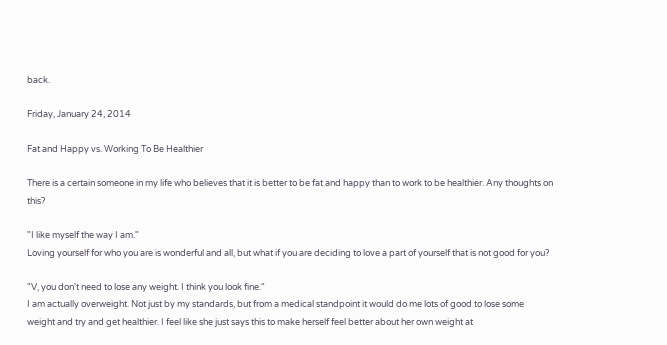back.

Friday, January 24, 2014

Fat and Happy vs. Working To Be Healthier

There is a certain someone in my life who believes that it is better to be fat and happy than to work to be healthier. Any thoughts on this?

"I like myself the way I am."
Loving yourself for who you are is wonderful and all, but what if you are deciding to love a part of yourself that is not good for you?

"V, you don't need to lose any weight. I think you look fine."
I am actually overweight. Not just by my standards, but from a medical standpoint it would do me lots of good to lose some weight and try and get healthier. I feel like she just says this to make herself feel better about her own weight at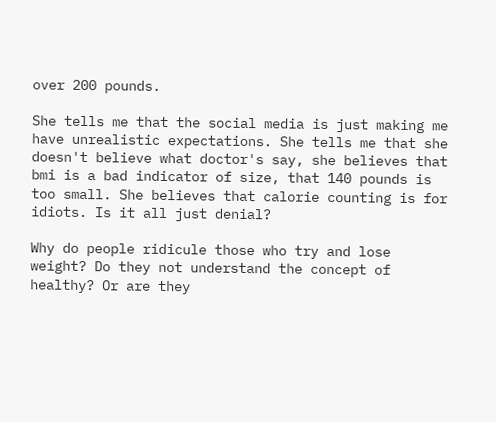over 200 pounds.

She tells me that the social media is just making me have unrealistic expectations. She tells me that she doesn't believe what doctor's say, she believes that bmi is a bad indicator of size, that 140 pounds is too small. She believes that calorie counting is for idiots. Is it all just denial?

Why do people ridicule those who try and lose weight? Do they not understand the concept of healthy? Or are they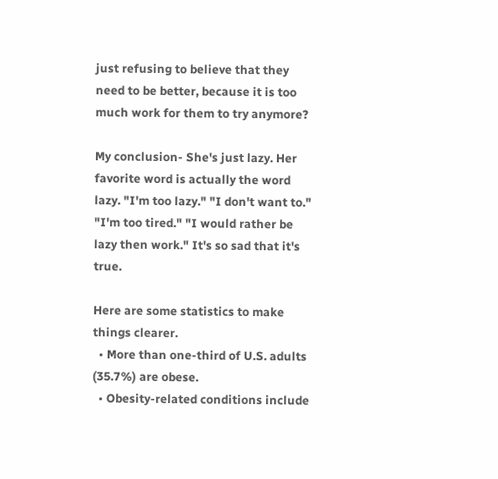just refusing to believe that they need to be better, because it is too much work for them to try anymore?

My conclusion- She's just lazy. Her favorite word is actually the word lazy. "I'm too lazy." "I don't want to." "I'm too tired." "I would rather be lazy then work." It's so sad that it's true.

Here are some statistics to make things clearer.
  • More than one-third of U.S. adults (35.7%) are obese.
  • Obesity-related conditions include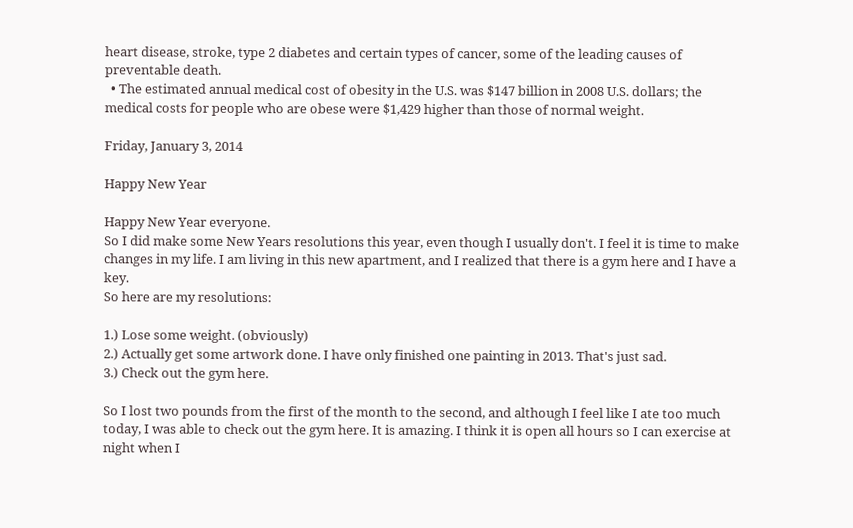heart disease, stroke, type 2 diabetes and certain types of cancer, some of the leading causes of preventable death.
  • The estimated annual medical cost of obesity in the U.S. was $147 billion in 2008 U.S. dollars; the medical costs for people who are obese were $1,429 higher than those of normal weight.

Friday, January 3, 2014

Happy New Year

Happy New Year everyone.
So I did make some New Years resolutions this year, even though I usually don't. I feel it is time to make changes in my life. I am living in this new apartment, and I realized that there is a gym here and I have a key.
So here are my resolutions:

1.) Lose some weight. (obviously)
2.) Actually get some artwork done. I have only finished one painting in 2013. That's just sad.
3.) Check out the gym here.

So I lost two pounds from the first of the month to the second, and although I feel like I ate too much today, I was able to check out the gym here. It is amazing. I think it is open all hours so I can exercise at night when I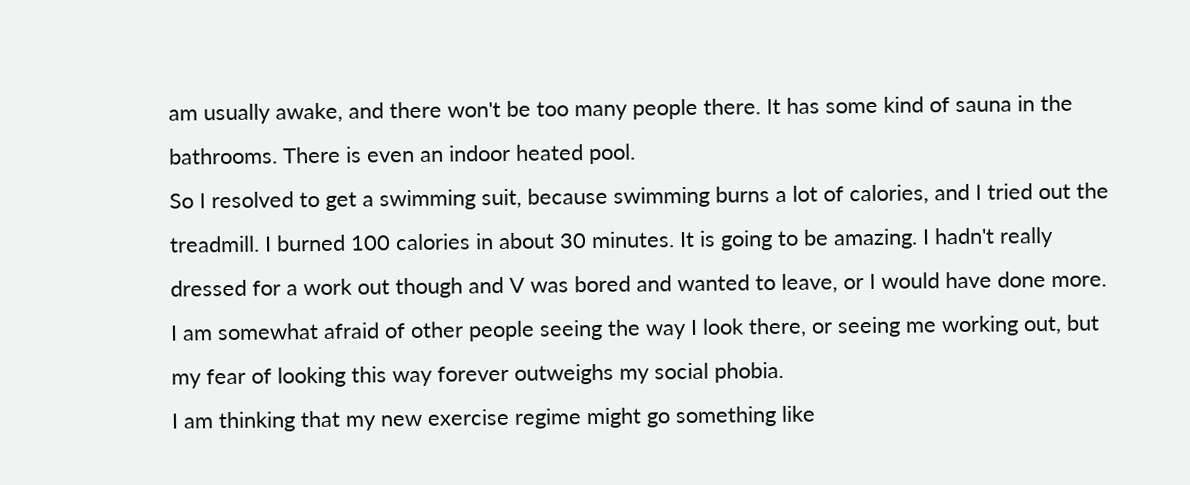am usually awake, and there won't be too many people there. It has some kind of sauna in the bathrooms. There is even an indoor heated pool.
So I resolved to get a swimming suit, because swimming burns a lot of calories, and I tried out the treadmill. I burned 100 calories in about 30 minutes. It is going to be amazing. I hadn't really dressed for a work out though and V was bored and wanted to leave, or I would have done more.
I am somewhat afraid of other people seeing the way I look there, or seeing me working out, but my fear of looking this way forever outweighs my social phobia.
I am thinking that my new exercise regime might go something like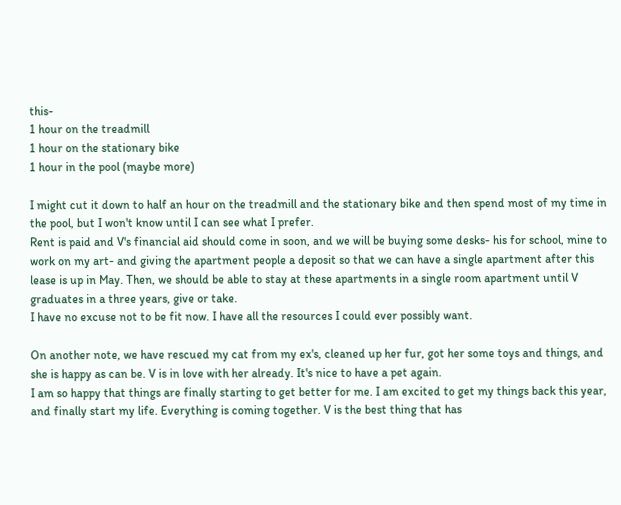this-
1 hour on the treadmill
1 hour on the stationary bike
1 hour in the pool (maybe more)

I might cut it down to half an hour on the treadmill and the stationary bike and then spend most of my time in the pool, but I won't know until I can see what I prefer.
Rent is paid and V's financial aid should come in soon, and we will be buying some desks- his for school, mine to work on my art- and giving the apartment people a deposit so that we can have a single apartment after this lease is up in May. Then, we should be able to stay at these apartments in a single room apartment until V graduates in a three years, give or take.
I have no excuse not to be fit now. I have all the resources I could ever possibly want.

On another note, we have rescued my cat from my ex's, cleaned up her fur, got her some toys and things, and she is happy as can be. V is in love with her already. It's nice to have a pet again.
I am so happy that things are finally starting to get better for me. I am excited to get my things back this year, and finally start my life. Everything is coming together. V is the best thing that has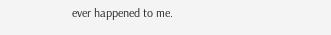ever happened to me.